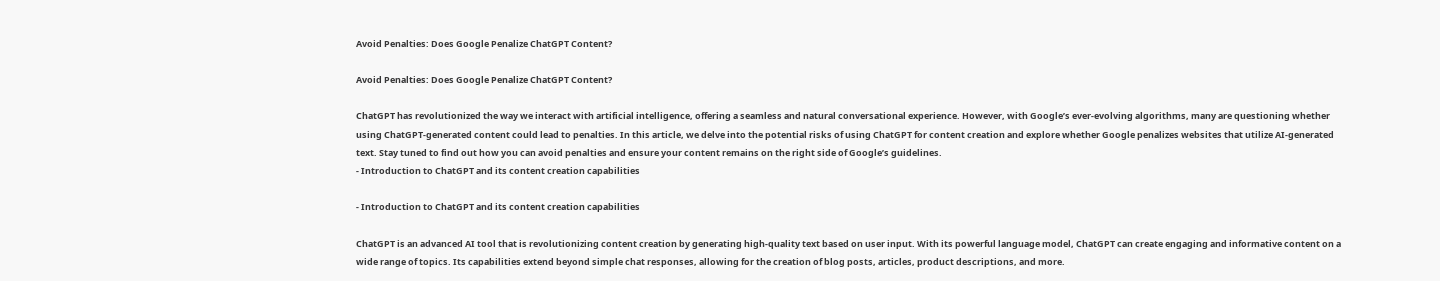Avoid Penalties: Does Google Penalize ChatGPT Content?

Avoid Penalties: Does Google Penalize ChatGPT Content?

ChatGPT has revolutionized the way we interact with artificial intelligence, offering a seamless and natural conversational experience. However, with Google’s ever-evolving algorithms, many are questioning whether using ChatGPT-generated content could lead to penalties. In this article, we delve into the potential risks of using ChatGPT for content creation and explore whether Google penalizes websites that utilize AI-generated text. Stay tuned to find out how you can avoid penalties and ensure your content remains on the right side of Google’s guidelines.
- Introduction to ChatGPT and its content creation capabilities

- Introduction to ChatGPT and its content creation capabilities

ChatGPT is an advanced AI tool that is revolutionizing content creation by generating high-quality text based on user input. With its powerful language model, ChatGPT can create engaging and informative content on a wide range of topics. Its capabilities extend beyond simple chat responses, allowing for the creation of blog posts, articles, product descriptions, and more.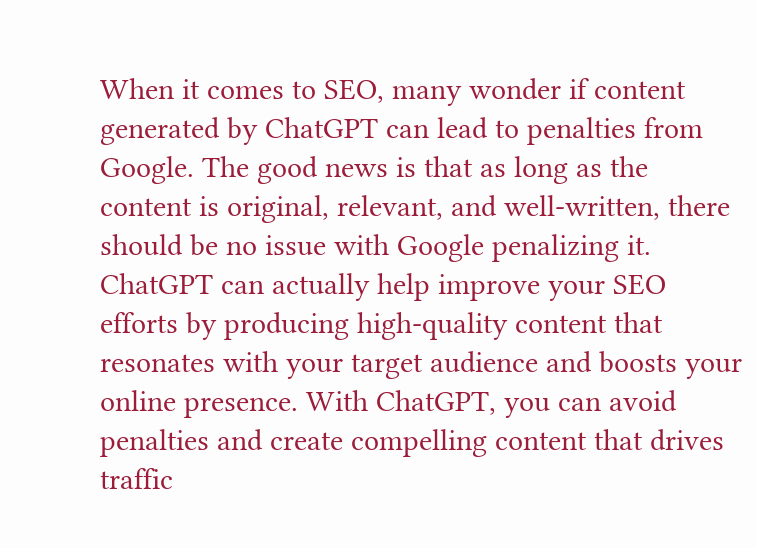When it comes to SEO, many wonder if content generated by ChatGPT can lead to penalties from Google. The good news is that as long as the content is original, relevant, and well-written, there should be no issue with Google penalizing it. ChatGPT can actually help improve your SEO efforts by producing high-quality content that resonates with your target audience and boosts your online presence. With ChatGPT, you can avoid penalties and create compelling content that drives traffic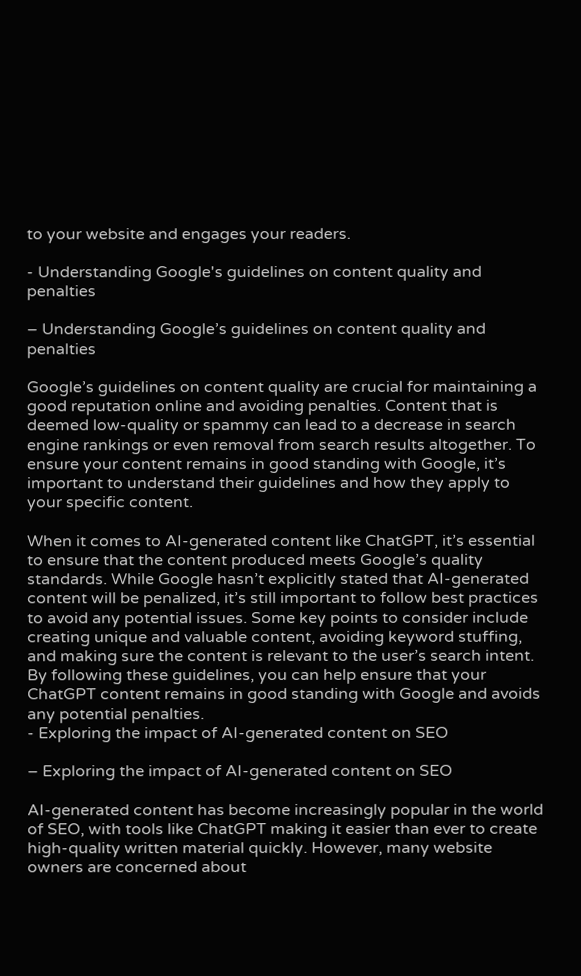to your website and engages your readers.

- Understanding Google's guidelines on content quality and penalties

– Understanding Google’s guidelines on content quality and penalties

Google’s guidelines on content quality are crucial for maintaining a good reputation online and avoiding penalties. Content that is deemed low-quality or spammy can lead to a decrease in search engine rankings or even removal from search results altogether. To ensure your content remains in good standing with Google, it’s important to understand their guidelines and how they apply to your specific content.

When it comes to AI-generated content like ChatGPT, it’s essential to ensure that the content produced meets Google’s quality standards. While Google hasn’t explicitly stated that AI-generated content will be penalized, it’s still important to follow best practices to avoid any potential issues. Some key points to consider include creating unique and valuable content, avoiding keyword stuffing, and making sure the content is relevant to the user’s search intent. By following these guidelines, you can help ensure that your ChatGPT content remains in good standing with Google and avoids any potential penalties.
- Exploring the impact of AI-generated content on SEO

– Exploring the impact of AI-generated content on SEO

AI-generated content has become increasingly popular in the world of SEO, with tools like ChatGPT making it easier than ever to create high-quality written material quickly. However, many website owners are concerned about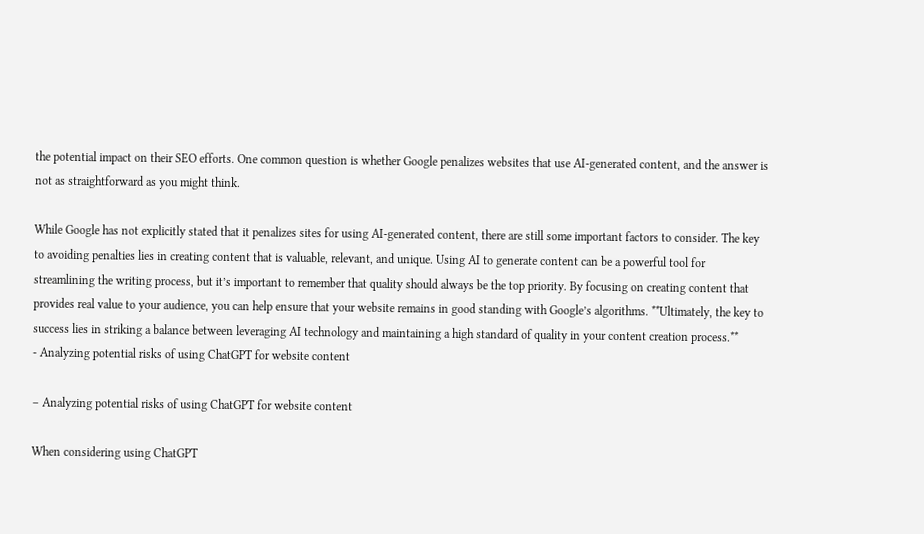the potential impact on their SEO efforts. One common question is whether Google penalizes websites that use AI-generated content, and the answer is not as straightforward as you might think.

While Google has not explicitly stated that it penalizes sites for using AI-generated content, there are still some important factors to consider. The key to avoiding penalties lies in creating content that is valuable, relevant, and unique. Using AI to generate content can be a powerful tool for streamlining the writing process, but it’s important to remember that quality should always be the top priority. By focusing on creating content that provides real value to your audience, you can help ensure that your website remains in good standing with Google’s algorithms. **Ultimately, the key to success lies in striking a balance between leveraging AI technology and maintaining a high standard of quality in your content creation process.**
- Analyzing potential risks of using ChatGPT for website content

– Analyzing potential risks of using ChatGPT for website content

When considering using ChatGPT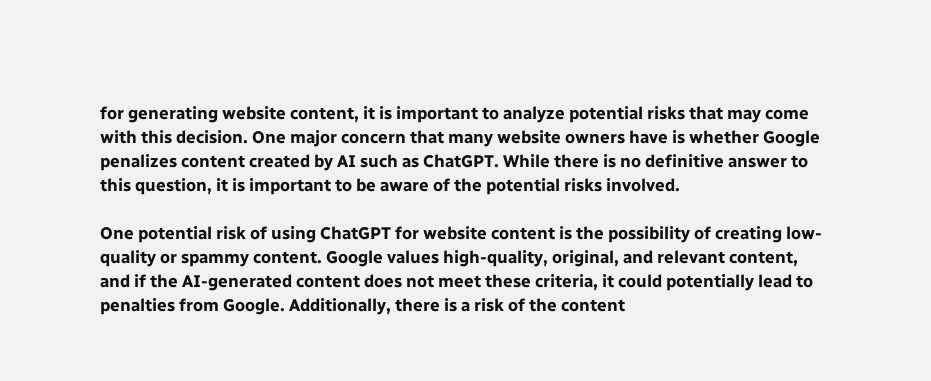for generating website content, it is important to analyze potential risks that may come with this decision. One major concern that many website owners have is whether Google penalizes content created by AI such as ChatGPT. While there is no definitive answer to this question, it is important to be aware of the potential risks involved.

One potential risk of using ChatGPT for website content is the possibility of creating low-quality or spammy content. Google values high-quality, original, and relevant content, and if the AI-generated content does not meet these criteria, it could potentially lead to penalties from Google. Additionally, there is a risk of the content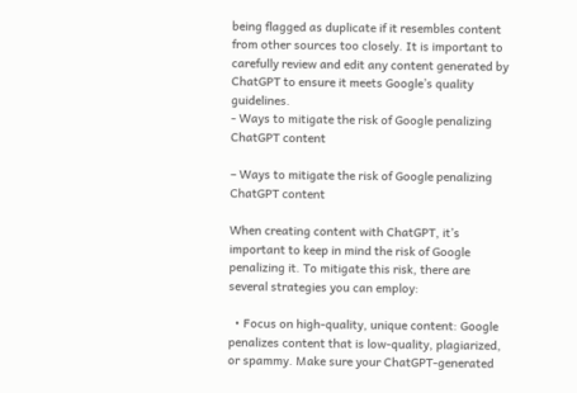being flagged as duplicate if it resembles content from other sources too closely. It is important to carefully review and edit any content generated by ChatGPT to ensure it meets Google’s quality guidelines.
- Ways to mitigate the risk of Google penalizing ChatGPT content

– Ways to mitigate the risk of Google penalizing ChatGPT content

When creating content with ChatGPT, it’s important to keep in mind the risk of Google penalizing it. To mitigate this risk, there are several strategies you can employ:

  • Focus on high-quality, unique content: Google penalizes content that is low-quality, plagiarized, or spammy. Make sure your ChatGPT-generated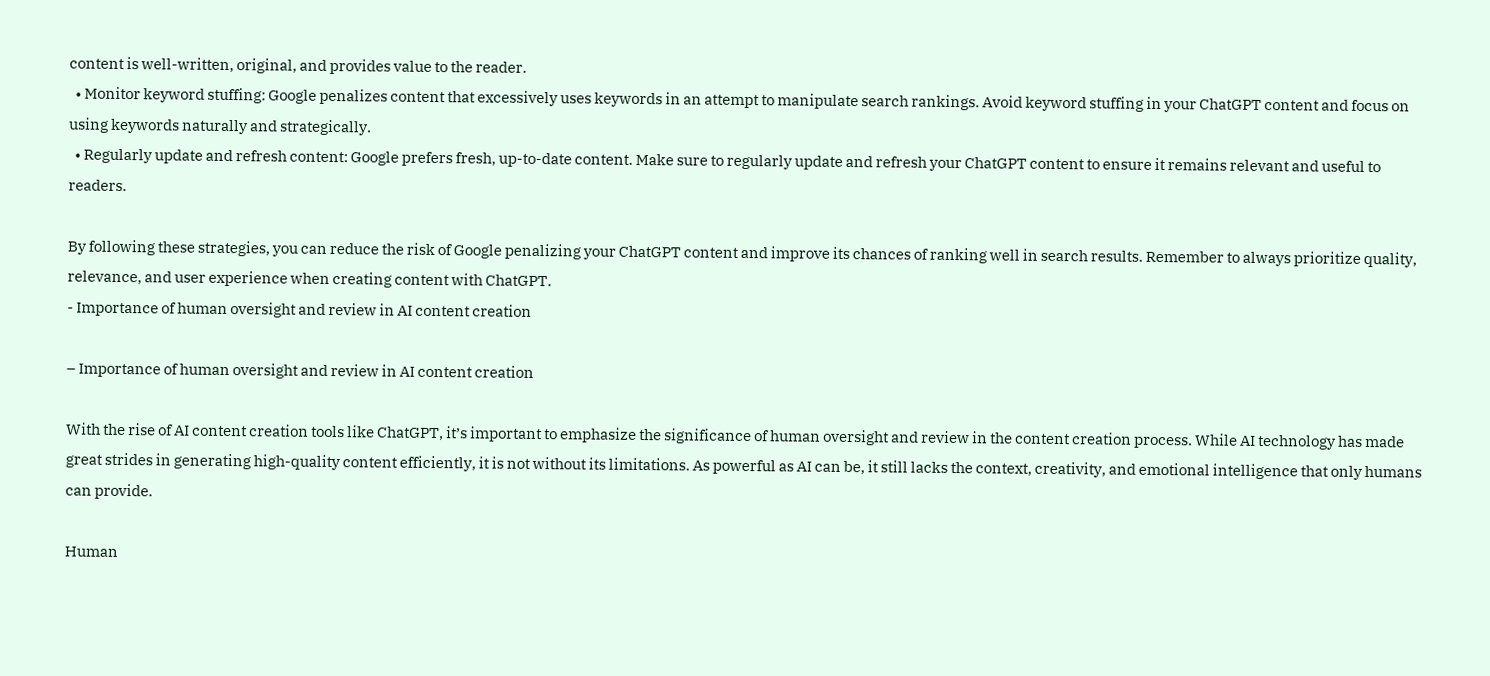content is well-written, original, and provides value to the reader.
  • Monitor keyword stuffing: Google penalizes content that excessively uses keywords in an attempt to manipulate search rankings. Avoid keyword stuffing in your ChatGPT content and focus on using keywords naturally and strategically.
  • Regularly update and refresh content: Google prefers fresh, up-to-date content. Make sure to regularly update and refresh your ChatGPT content to ensure it remains relevant and useful to readers.

By following these strategies, you can reduce the risk of Google penalizing your ChatGPT content and improve its chances of ranking well in search results. Remember to always prioritize quality, relevance, and user experience when creating content with ChatGPT.
- Importance of human oversight and review in AI content creation

– Importance of human oversight and review in AI content creation

With the rise of AI content creation tools like ChatGPT, it’s important to emphasize the significance of human oversight and review in the content creation process. While AI technology has made great strides in generating high-quality content efficiently, it is not without its limitations. As powerful as AI can be, it still lacks the context, creativity, and emotional intelligence that only humans can provide.

Human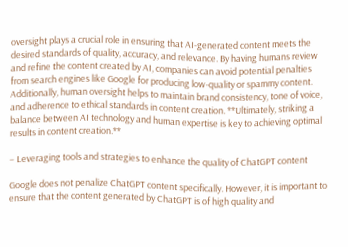oversight plays a crucial role in ensuring that AI-generated content meets the desired standards of quality, accuracy, and relevance. By having humans review and refine the content created by AI, companies can avoid potential penalties from search engines like Google for producing low-quality or spammy content. Additionally, human oversight helps to maintain brand consistency, tone of voice, and adherence to ethical standards in content creation. **Ultimately, striking a balance between AI technology and human expertise is key to achieving optimal results in content creation.**

– Leveraging tools and strategies to enhance the quality of ChatGPT content

Google does not penalize ChatGPT content specifically. However, it is important to ensure that the content generated by ChatGPT is of high quality and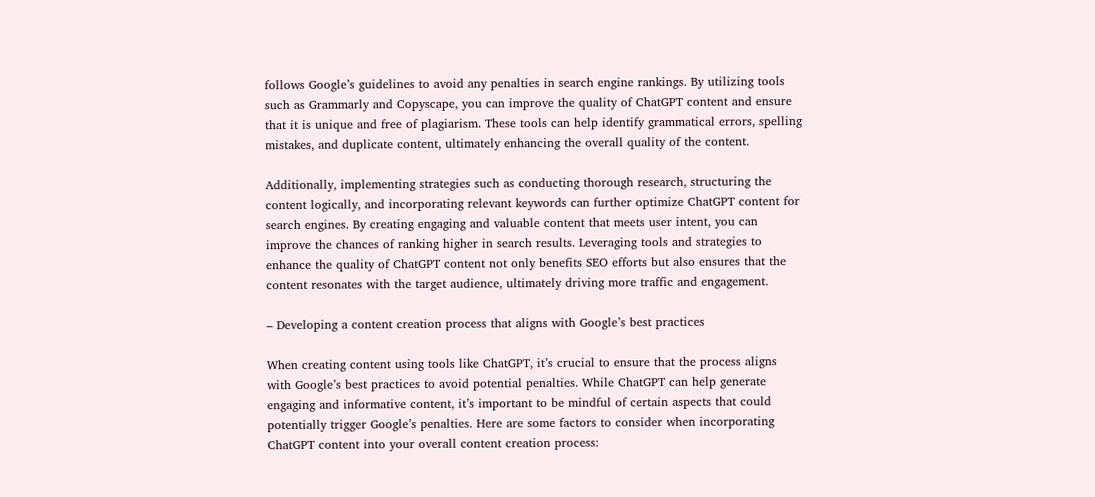follows Google’s guidelines to avoid any penalties in search engine rankings. By utilizing tools such as Grammarly and Copyscape, you can improve the quality of ChatGPT content and ensure that it is unique and free of plagiarism. These tools can help identify grammatical errors, spelling mistakes, and duplicate content, ultimately enhancing the overall quality of the content.

Additionally, implementing strategies such as conducting thorough research, structuring the content logically, and incorporating relevant keywords can further optimize ChatGPT content for search engines. By creating engaging and valuable content that meets user intent, you can improve the chances of ranking higher in search results. Leveraging tools and strategies to enhance the quality of ChatGPT content not only benefits SEO efforts but also ensures that the content resonates with the target audience, ultimately driving more traffic and engagement.

– Developing a content creation process that aligns with Google’s best practices

When creating content using tools like ChatGPT, it’s crucial to ensure that the process aligns with Google’s best practices to avoid potential penalties. While ChatGPT can help generate engaging and informative content, it’s important to be mindful of certain aspects that could potentially trigger Google’s penalties. Here are some factors to consider when incorporating ChatGPT content into your overall content creation process: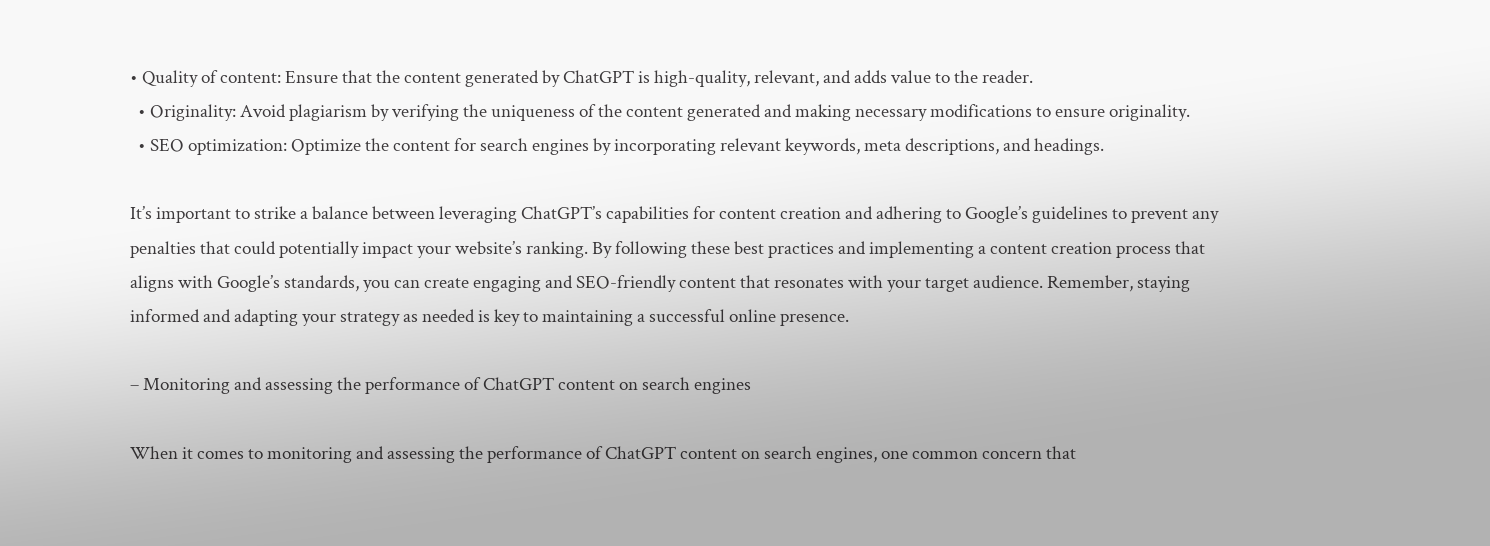• Quality of content: Ensure that the content generated by ChatGPT is high-quality, relevant, and adds value to the reader.
  • Originality: Avoid plagiarism by verifying the uniqueness of the content generated and making necessary modifications to ensure originality.
  • SEO optimization: Optimize the content for search engines by incorporating relevant keywords, meta descriptions, and headings.

It’s important to strike a balance between leveraging ChatGPT’s capabilities for content creation and adhering to Google’s guidelines to prevent any penalties that could potentially impact your website’s ranking. By following these best practices and implementing a content creation process that aligns with Google’s standards, you can create engaging and SEO-friendly content that resonates with your target audience. Remember, staying informed and adapting your strategy as needed is key to maintaining a successful online presence.

– Monitoring and assessing the performance of ChatGPT content on search engines

When it comes to monitoring and assessing the performance of ChatGPT content on search engines, one common concern that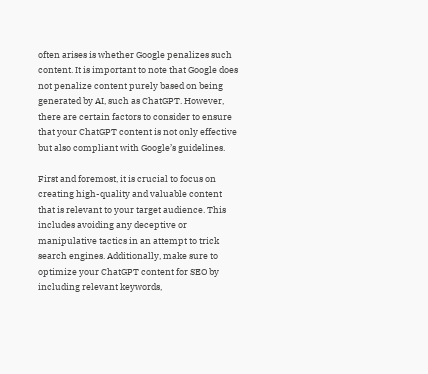often arises is whether Google penalizes such content. It is important to note that Google does not penalize content purely based on being generated by AI, such as ChatGPT. However, there are certain factors to consider to ensure that your ChatGPT content is not only effective but also compliant with Google’s guidelines.

First and foremost, it is crucial to focus on creating high-quality and valuable content that is relevant to your target audience. This includes avoiding any deceptive or manipulative tactics in an attempt to trick search engines. Additionally, make sure to optimize your ChatGPT content for SEO by including relevant keywords,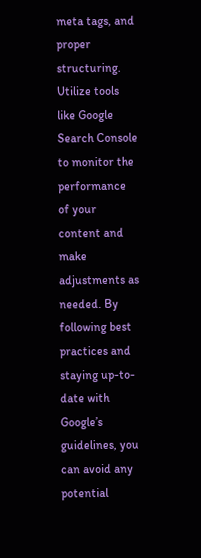meta tags, and proper structuring. Utilize tools like Google Search Console to monitor the performance of your content and make adjustments as needed. By following best practices and staying up-to-date with Google’s guidelines, you can avoid any potential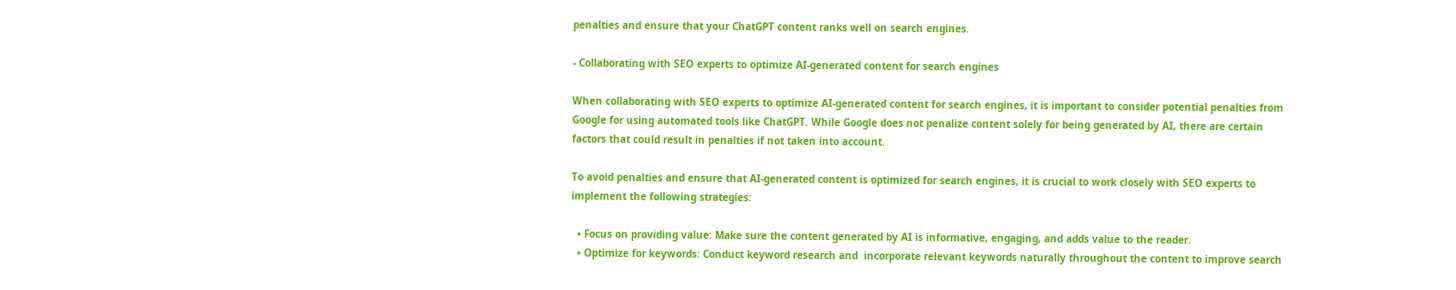penalties and ensure that your ChatGPT content ranks well on search engines.

- Collaborating with SEO experts to optimize AI-generated content for search engines

When collaborating with SEO experts to optimize AI-generated content for search engines, it is important to consider potential penalties from Google for using automated tools like ChatGPT. While Google does not penalize content solely for being generated by AI, there are certain factors that could result in penalties if not taken into account.

To avoid penalties and ensure that AI-generated content is optimized for search engines, it is crucial to work closely with SEO experts to implement the following strategies:

  • Focus on providing value: Make sure the content generated by AI is informative, engaging, and adds value to the reader.
  • Optimize for keywords: Conduct keyword research and  incorporate relevant keywords naturally throughout the content to improve search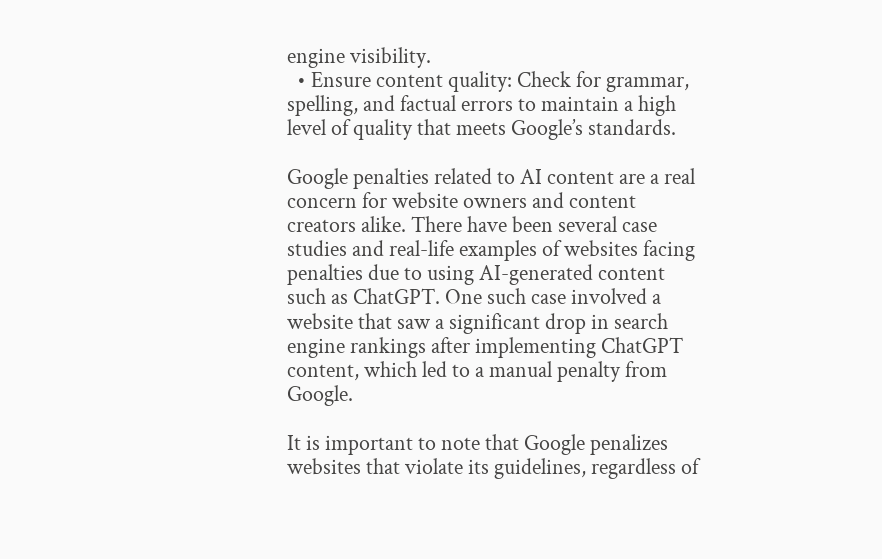engine visibility.
  • Ensure content quality: Check for grammar, spelling, and factual errors to maintain a high level of quality that meets Google’s standards.

Google penalties related to AI content are a real concern for website owners and content creators alike. There have been several case studies and real-life examples of websites facing penalties due to using AI-generated content such as ChatGPT. One such case involved a website that saw a significant drop in search engine rankings after implementing ChatGPT content, which led to a manual penalty from Google.

It is important to note that Google penalizes websites that violate its guidelines, regardless of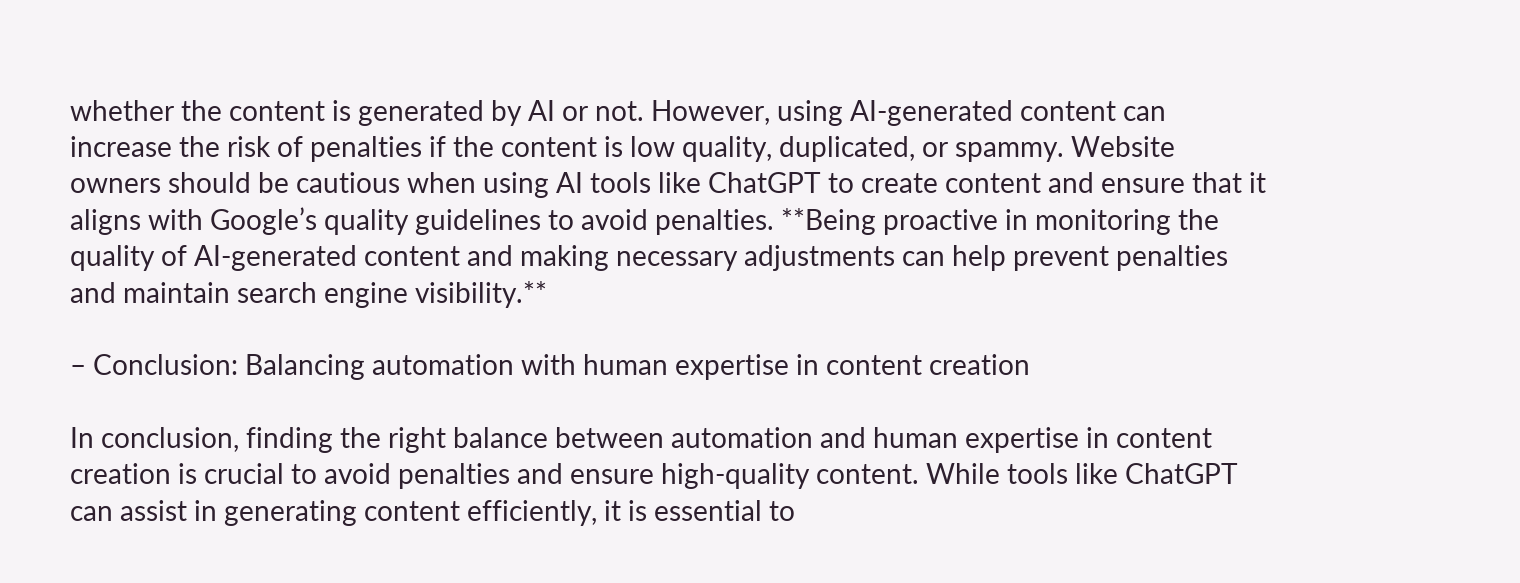whether the content is generated by AI or not. However, using AI-generated content can increase the risk of penalties if the content is low quality, duplicated, or spammy. Website owners should be cautious when using AI tools like ChatGPT to create content and ensure that it aligns with Google’s quality guidelines to avoid penalties. **Being proactive in monitoring the quality of AI-generated content and making necessary adjustments can help prevent penalties and maintain search engine visibility.**

– Conclusion: Balancing automation with human expertise in content creation

In conclusion, finding the right balance between automation and human expertise in content creation is crucial to avoid penalties and ensure high-quality content. While tools like ChatGPT can assist in generating content efficiently, it is essential to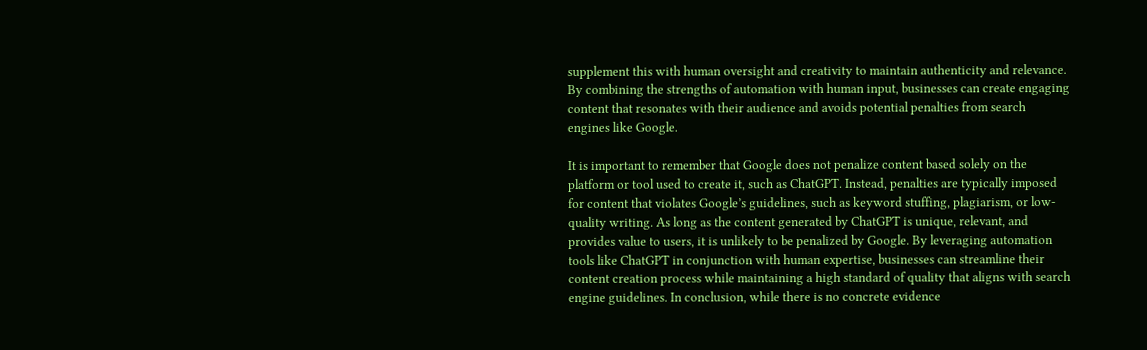supplement this with human oversight and creativity to maintain authenticity and relevance. By combining the strengths of automation with human input, businesses can create engaging content that resonates with their audience and avoids potential penalties from search engines like Google.

It is important to remember that Google does not penalize content based solely on the platform or tool used to create it, such as ChatGPT. Instead, penalties are typically imposed for content that violates Google’s guidelines, such as keyword stuffing, plagiarism, or low-quality writing. As long as the content generated by ChatGPT is unique, relevant, and provides value to users, it is unlikely to be penalized by Google. By leveraging automation tools like ChatGPT in conjunction with human expertise, businesses can streamline their content creation process while maintaining a high standard of quality that aligns with search engine guidelines. In conclusion, while there is no concrete evidence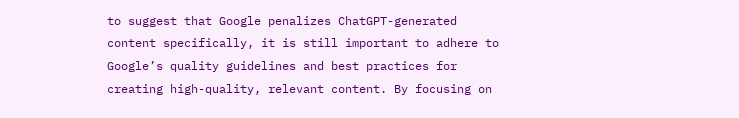to suggest that Google penalizes ChatGPT-generated content specifically, it is still important to adhere to Google’s quality guidelines and best practices for creating high-quality, relevant content. By focusing on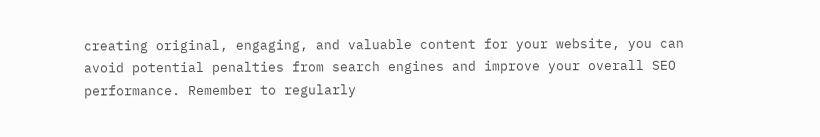creating original, engaging, and valuable content for your website, you can avoid potential penalties from search engines and improve your overall SEO performance. Remember to regularly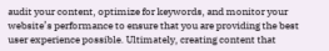audit your content, optimize for keywords, and monitor your website’s performance to ensure that you are providing the best user experience possible. Ultimately, creating content that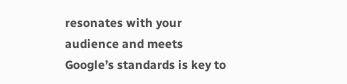resonates with your audience and meets Google’s standards is key to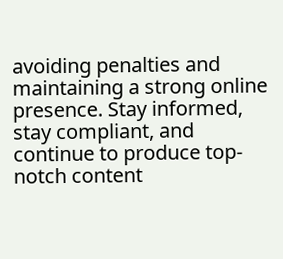avoiding penalties and maintaining a strong online presence. Stay informed, stay compliant, and continue to produce top-notch content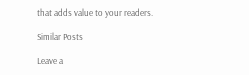that adds value to your readers.

Similar Posts

Leave a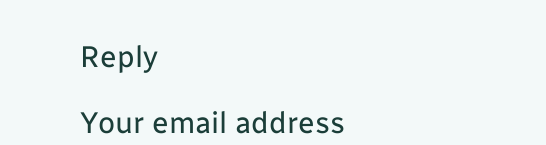Reply

Your email address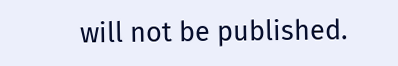will not be published.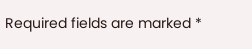Required fields are marked *